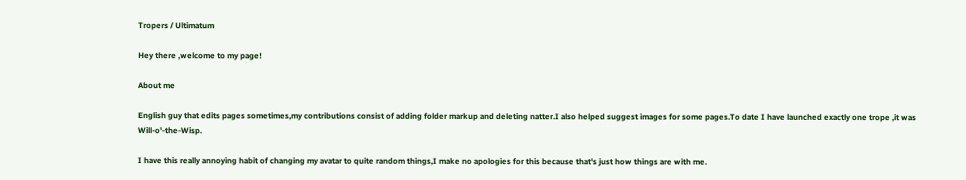Tropers / Ultimatum

Hey there ,welcome to my page!

About me

English guy that edits pages sometimes,my contributions consist of adding folder markup and deleting natter.I also helped suggest images for some pages.To date I have launched exactly one trope ,it was Will-o'-the-Wisp.

I have this really annoying habit of changing my avatar to quite random things,I make no apologies for this because that's just how things are with me.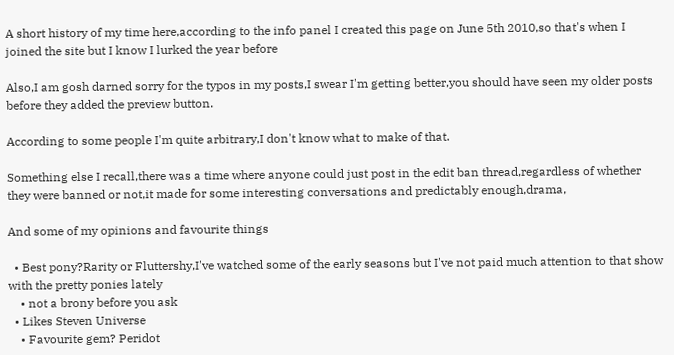A short history of my time here,according to the info panel I created this page on June 5th 2010,so that's when I joined the site but I know I lurked the year before

Also,I am gosh darned sorry for the typos in my posts,I swear I'm getting better,you should have seen my older posts before they added the preview button.

According to some people I'm quite arbitrary,I don't know what to make of that.

Something else I recall,there was a time where anyone could just post in the edit ban thread,regardless of whether they were banned or not,it made for some interesting conversations and predictably enough,drama,

And some of my opinions and favourite things

  • Best pony?Rarity or Fluttershy,I've watched some of the early seasons but I've not paid much attention to that show with the pretty ponies lately
    • not a brony before you ask
  • Likes Steven Universe
    • Favourite gem? Peridot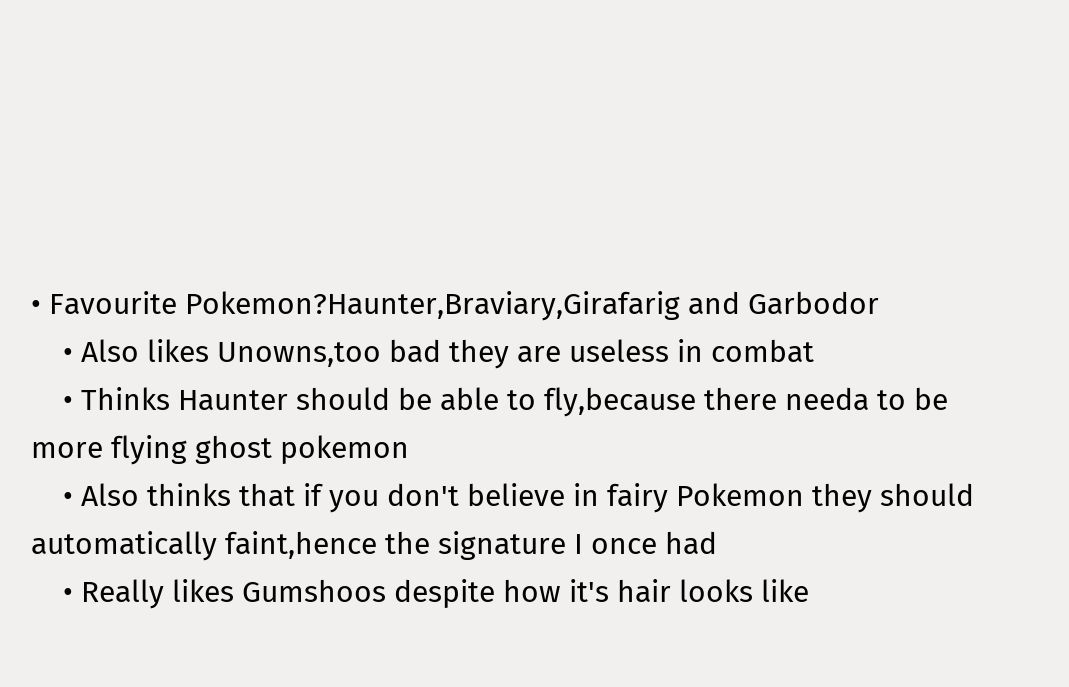• Favourite Pokemon?Haunter,Braviary,Girafarig and Garbodor
    • Also likes Unowns,too bad they are useless in combat
    • Thinks Haunter should be able to fly,because there needa to be more flying ghost pokemon
    • Also thinks that if you don't believe in fairy Pokemon they should automatically faint,hence the signature I once had
    • Really likes Gumshoos despite how it's hair looks like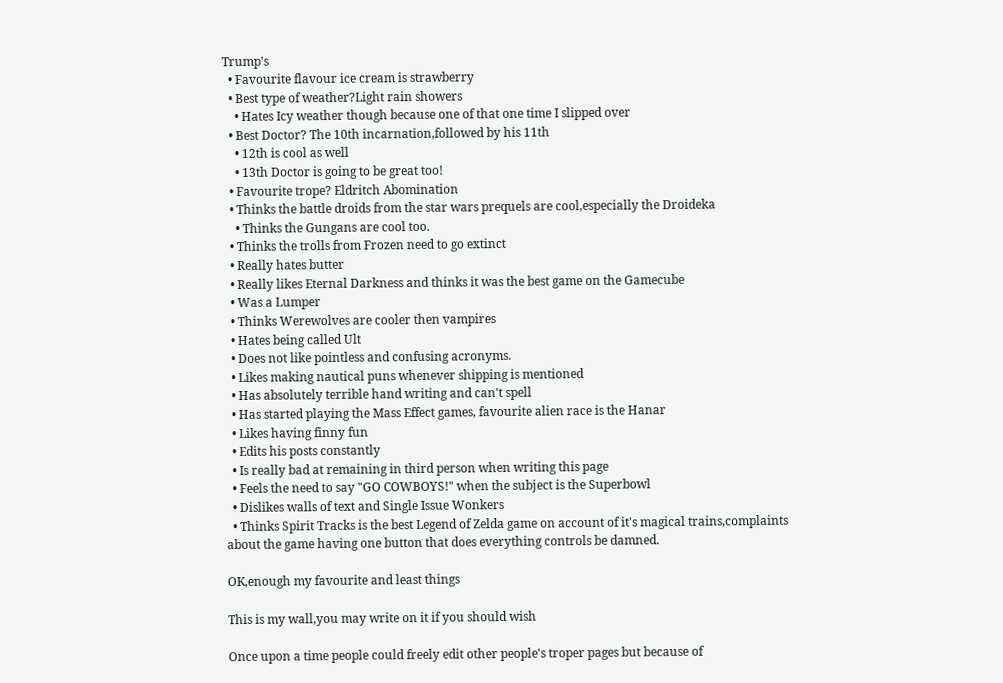Trump's
  • Favourite flavour ice cream is strawberry
  • Best type of weather?Light rain showers
    • Hates Icy weather though because one of that one time I slipped over
  • Best Doctor? The 10th incarnation,followed by his 11th
    • 12th is cool as well
    • 13th Doctor is going to be great too!
  • Favourite trope? Eldritch Abomination
  • Thinks the battle droids from the star wars prequels are cool,especially the Droideka
    • Thinks the Gungans are cool too.
  • Thinks the trolls from Frozen need to go extinct
  • Really hates butter
  • Really likes Eternal Darkness and thinks it was the best game on the Gamecube
  • Was a Lumper
  • Thinks Werewolves are cooler then vampires
  • Hates being called Ult
  • Does not like pointless and confusing acronyms.
  • Likes making nautical puns whenever shipping is mentioned
  • Has absolutely terrible hand writing and can't spell
  • Has started playing the Mass Effect games, favourite alien race is the Hanar
  • Likes having finny fun
  • Edits his posts constantly
  • Is really bad at remaining in third person when writing this page
  • Feels the need to say "GO COWBOYS!" when the subject is the Superbowl
  • Dislikes walls of text and Single Issue Wonkers
  • Thinks Spirit Tracks is the best Legend of Zelda game on account of it's magical trains,complaints about the game having one button that does everything controls be damned.

OK,enough my favourite and least things

This is my wall,you may write on it if you should wish

Once upon a time people could freely edit other people's troper pages but because of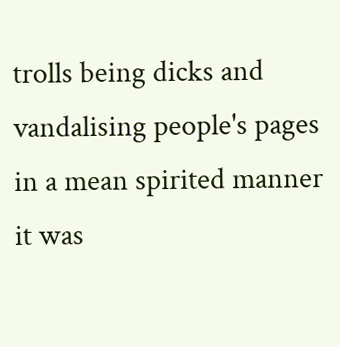trolls being dicks and vandalising people's pages in a mean spirited manner it was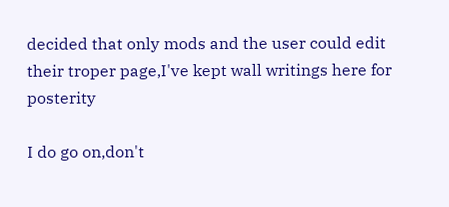decided that only mods and the user could edit their troper page,I've kept wall writings here for posterity

I do go on,don't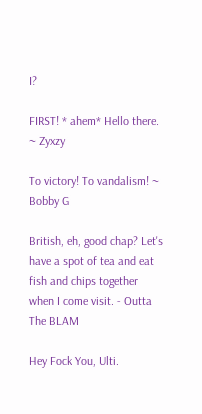I?

FIRST! * ahem* Hello there. ~ Zyxzy

To victory! To vandalism! ~ Bobby G

British, eh, good chap? Let's have a spot of tea and eat fish and chips together when I come visit. - Outta The BLAM

Hey Fock You, Ulti.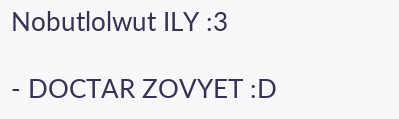Nobutlolwut ILY :3

- DOCTAR ZOVYET :D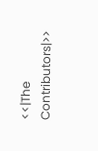<<|The Contributors|>>